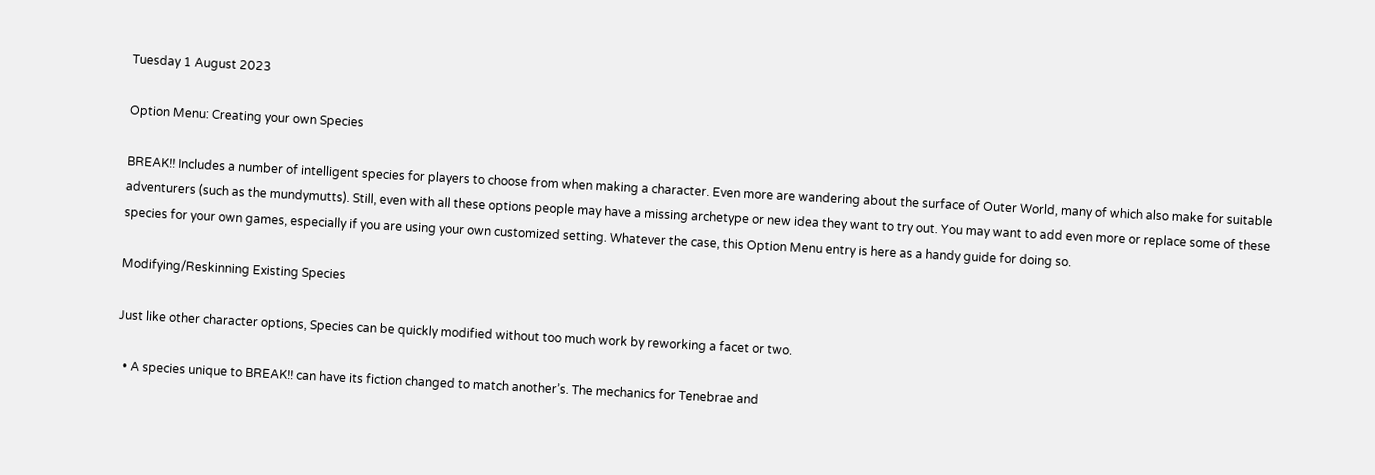Tuesday 1 August 2023

Option Menu: Creating your own Species

BREAK!! Includes a number of intelligent species for players to choose from when making a character. Even more are wandering about the surface of Outer World, many of which also make for suitable adventurers (such as the mundymutts). Still, even with all these options people may have a missing archetype or new idea they want to try out. You may want to add even more or replace some of these species for your own games, especially if you are using your own customized setting. Whatever the case, this Option Menu entry is here as a handy guide for doing so.

Modifying/Reskinning Existing Species

Just like other character options, Species can be quickly modified without too much work by reworking a facet or two.

  • A species unique to BREAK!! can have its fiction changed to match another’s. The mechanics for Tenebrae and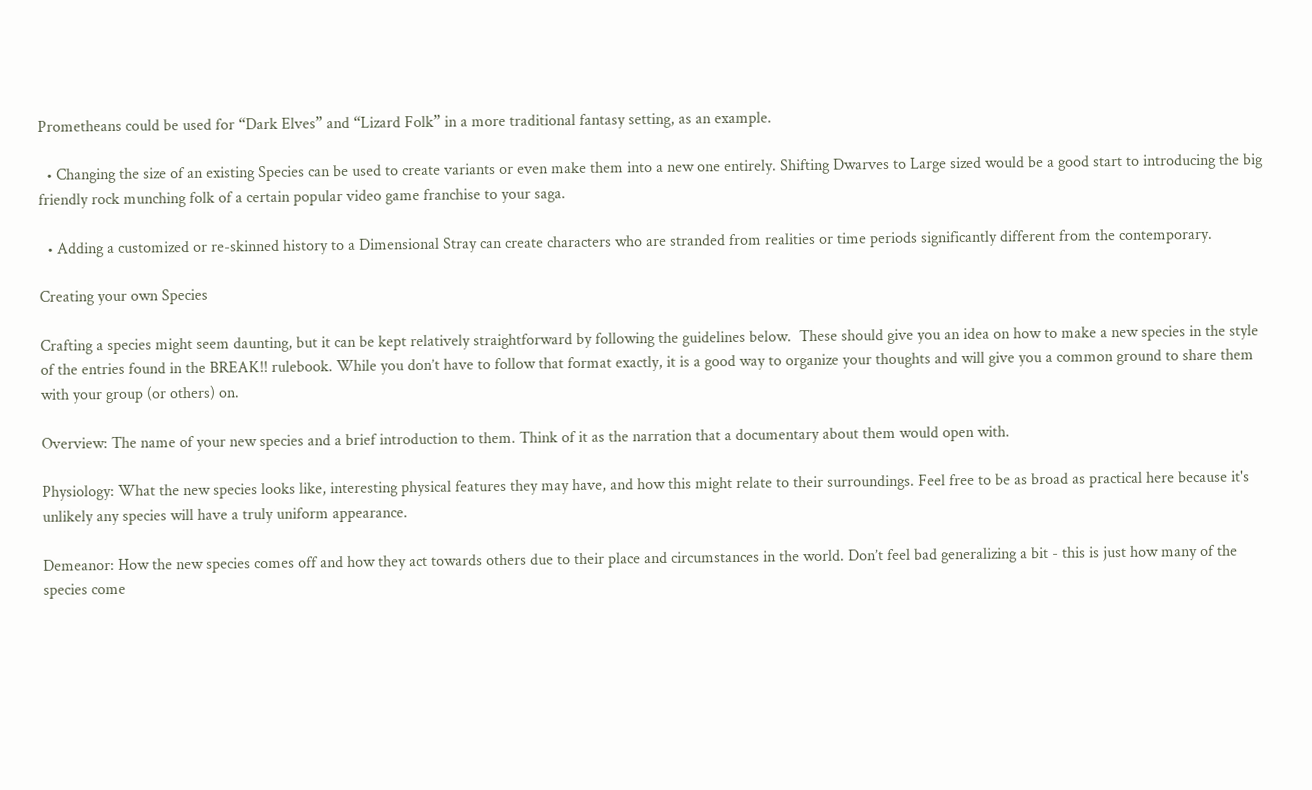Prometheans could be used for “Dark Elves” and “Lizard Folk” in a more traditional fantasy setting, as an example.

  • Changing the size of an existing Species can be used to create variants or even make them into a new one entirely. Shifting Dwarves to Large sized would be a good start to introducing the big friendly rock munching folk of a certain popular video game franchise to your saga.

  • Adding a customized or re-skinned history to a Dimensional Stray can create characters who are stranded from realities or time periods significantly different from the contemporary.

Creating your own Species

Crafting a species might seem daunting, but it can be kept relatively straightforward by following the guidelines below.  These should give you an idea on how to make a new species in the style of the entries found in the BREAK!! rulebook. While you don’t have to follow that format exactly, it is a good way to organize your thoughts and will give you a common ground to share them with your group (or others) on.

Overview: The name of your new species and a brief introduction to them. Think of it as the narration that a documentary about them would open with.

Physiology: What the new species looks like, interesting physical features they may have, and how this might relate to their surroundings. Feel free to be as broad as practical here because it's unlikely any species will have a truly uniform appearance.

Demeanor: How the new species comes off and how they act towards others due to their place and circumstances in the world. Don’t feel bad generalizing a bit - this is just how many of the species come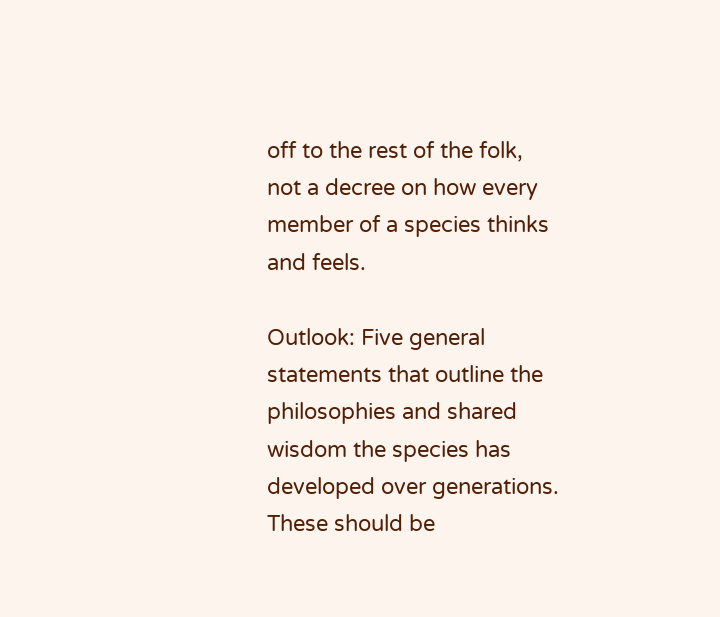off to the rest of the folk, not a decree on how every member of a species thinks and feels.

Outlook: Five general statements that outline the philosophies and shared wisdom the species has developed over generations. These should be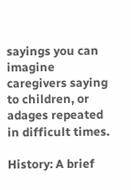sayings you can imagine caregivers saying to children, or adages repeated in difficult times.

History: A brief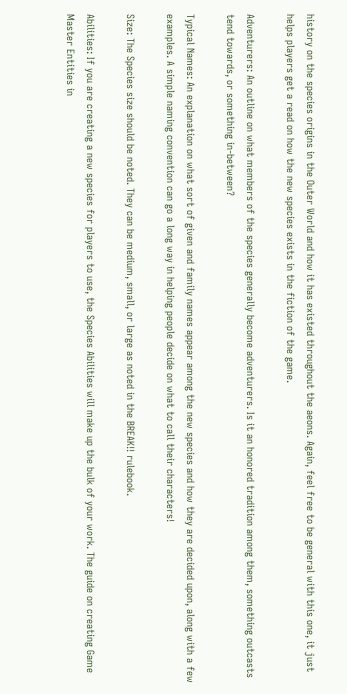history on the species origins in the Outer World and how it has existed throughout the aeons. Again, feel free to be general with this one, it just helps players get a read on how the new species exists in the fiction of the game.

Adventurers: An outline on what members of the species generally become adventurers. Is it an honored tradition among them, something outcasts tend towards, or something in-between?

Typical Names: An explanation on what sort of given and family names appear among the new species and how they are decided upon, along with a few examples. A simple naming convention can go a long way in helping people decide on what to call their characters!

Size: The Species size should be noted. They can be medium, small, or large as noted in the BREAK!! rulebook.

Abilities: If you are creating a new species for players to use, the Species Abilities will make up the bulk of your work. The guide on creating Game Master Entities in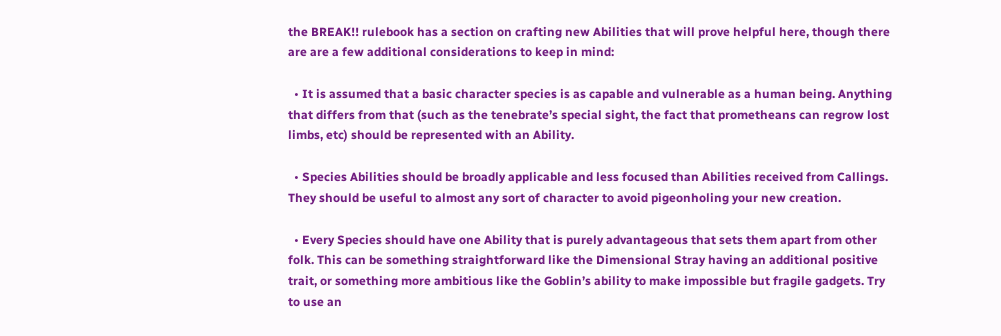the BREAK!! rulebook has a section on crafting new Abilities that will prove helpful here, though there are are a few additional considerations to keep in mind:

  • It is assumed that a basic character species is as capable and vulnerable as a human being. Anything that differs from that (such as the tenebrate’s special sight, the fact that prometheans can regrow lost limbs, etc) should be represented with an Ability.

  • Species Abilities should be broadly applicable and less focused than Abilities received from Callings. They should be useful to almost any sort of character to avoid pigeonholing your new creation.

  • Every Species should have one Ability that is purely advantageous that sets them apart from other folk. This can be something straightforward like the Dimensional Stray having an additional positive trait, or something more ambitious like the Goblin’s ability to make impossible but fragile gadgets. Try to use an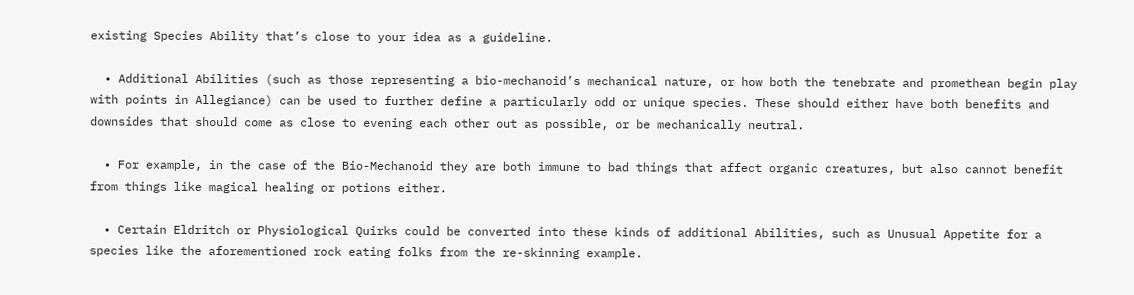existing Species Ability that’s close to your idea as a guideline.

  • Additional Abilities (such as those representing a bio-mechanoid’s mechanical nature, or how both the tenebrate and promethean begin play with points in Allegiance) can be used to further define a particularly odd or unique species. These should either have both benefits and downsides that should come as close to evening each other out as possible, or be mechanically neutral.

  • For example, in the case of the Bio-Mechanoid they are both immune to bad things that affect organic creatures, but also cannot benefit from things like magical healing or potions either.

  • Certain Eldritch or Physiological Quirks could be converted into these kinds of additional Abilities, such as Unusual Appetite for a species like the aforementioned rock eating folks from the re-skinning example.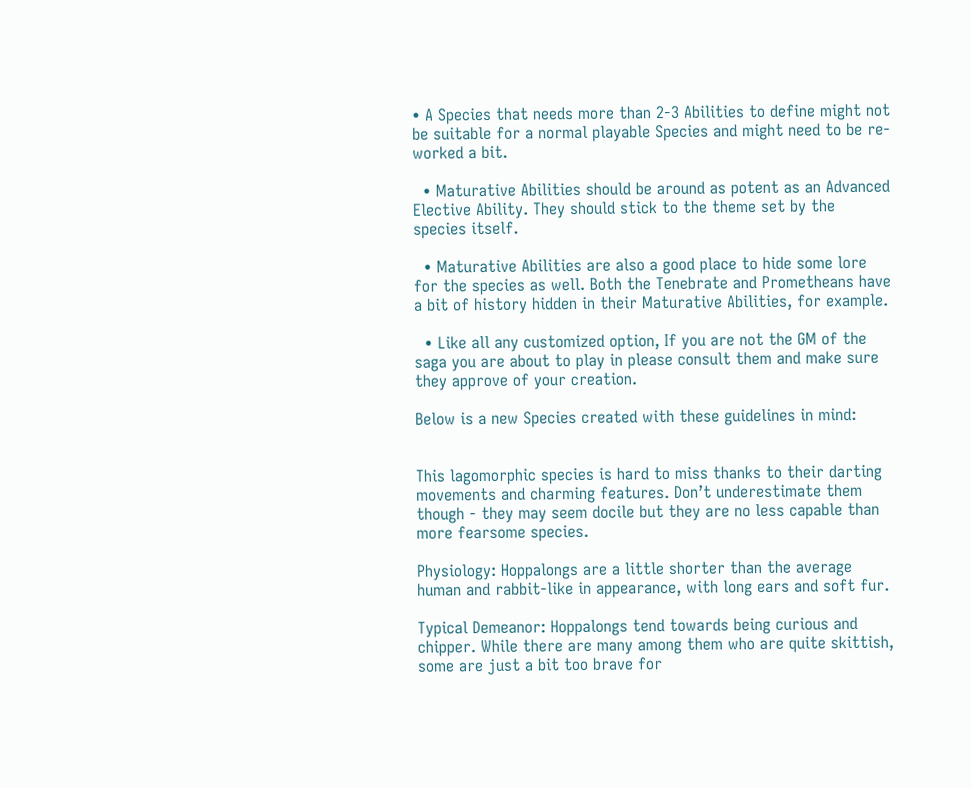• A Species that needs more than 2-3 Abilities to define might not be suitable for a normal playable Species and might need to be re-worked a bit.

  • Maturative Abilities should be around as potent as an Advanced Elective Ability. They should stick to the theme set by the species itself.

  • Maturative Abilities are also a good place to hide some lore for the species as well. Both the Tenebrate and Prometheans have a bit of history hidden in their Maturative Abilities, for example.

  • Like all any customized option, If you are not the GM of the saga you are about to play in please consult them and make sure they approve of your creation.

Below is a new Species created with these guidelines in mind:


This lagomorphic species is hard to miss thanks to their darting movements and charming features. Don’t underestimate them though - they may seem docile but they are no less capable than more fearsome species.

Physiology: Hoppalongs are a little shorter than the average human and rabbit-like in appearance, with long ears and soft fur.

Typical Demeanor: Hoppalongs tend towards being curious and chipper. While there are many among them who are quite skittish, some are just a bit too brave for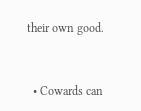their own good.


  • Cowards can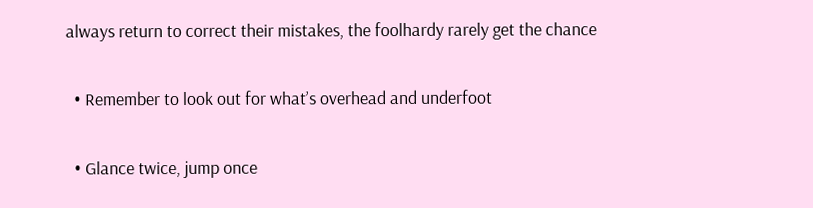always return to correct their mistakes, the foolhardy rarely get the chance

  • Remember to look out for what’s overhead and underfoot

  • Glance twice, jump once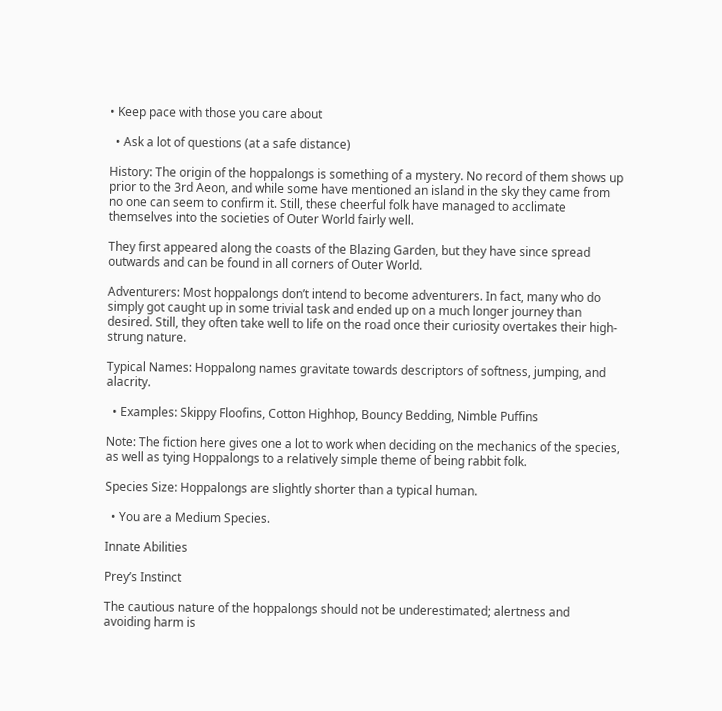• Keep pace with those you care about

  • Ask a lot of questions (at a safe distance)

History: The origin of the hoppalongs is something of a mystery. No record of them shows up prior to the 3rd Aeon, and while some have mentioned an island in the sky they came from no one can seem to confirm it. Still, these cheerful folk have managed to acclimate themselves into the societies of Outer World fairly well.

They first appeared along the coasts of the Blazing Garden, but they have since spread outwards and can be found in all corners of Outer World.

Adventurers: Most hoppalongs don’t intend to become adventurers. In fact, many who do simply got caught up in some trivial task and ended up on a much longer journey than desired. Still, they often take well to life on the road once their curiosity overtakes their high-strung nature.

Typical Names: Hoppalong names gravitate towards descriptors of softness, jumping, and alacrity.

  • Examples: Skippy Floofins, Cotton Highhop, Bouncy Bedding, Nimble Puffins

Note: The fiction here gives one a lot to work when deciding on the mechanics of the species, as well as tying Hoppalongs to a relatively simple theme of being rabbit folk.

Species Size: Hoppalongs are slightly shorter than a typical human.

  • You are a Medium Species.

Innate Abilities

Prey’s Instinct

The cautious nature of the hoppalongs should not be underestimated; alertness and avoiding harm is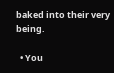baked into their very being.

  • You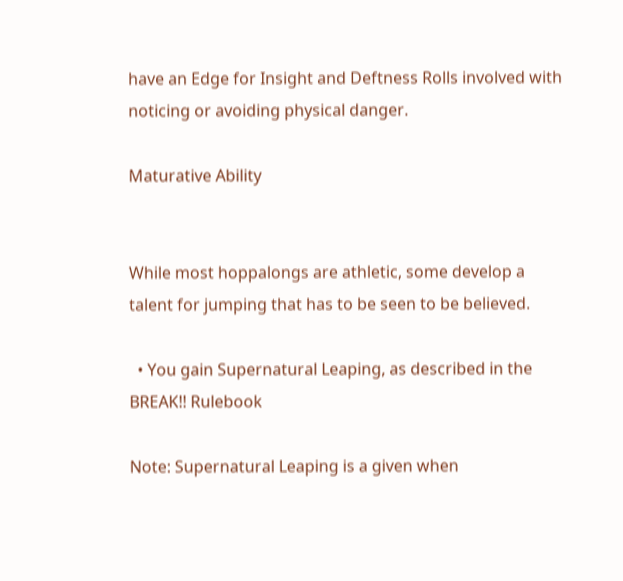have an Edge for Insight and Deftness Rolls involved with noticing or avoiding physical danger.

Maturative Ability


While most hoppalongs are athletic, some develop a talent for jumping that has to be seen to be believed.

  • You gain Supernatural Leaping, as described in the BREAK!! Rulebook

Note: Supernatural Leaping is a given when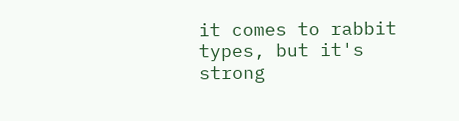it comes to rabbit types, but it's strong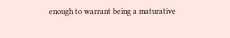enough to warrant being a maturative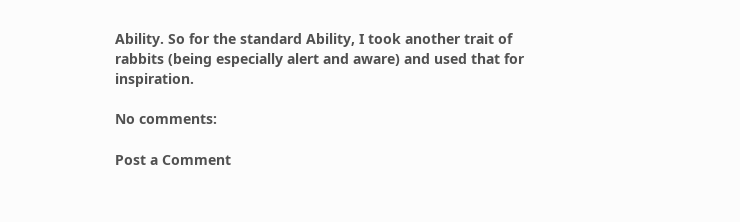Ability. So for the standard Ability, I took another trait of rabbits (being especially alert and aware) and used that for inspiration.

No comments:

Post a Comment